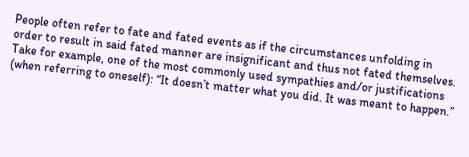People often refer to fate and fated events as if the circumstances unfolding in order to result in said fated manner are insignificant and thus not fated themselves. Take for example, one of the most commonly used sympathies and/or justifications (when referring to oneself): “It doesn’t matter what you did. It was meant to happen.”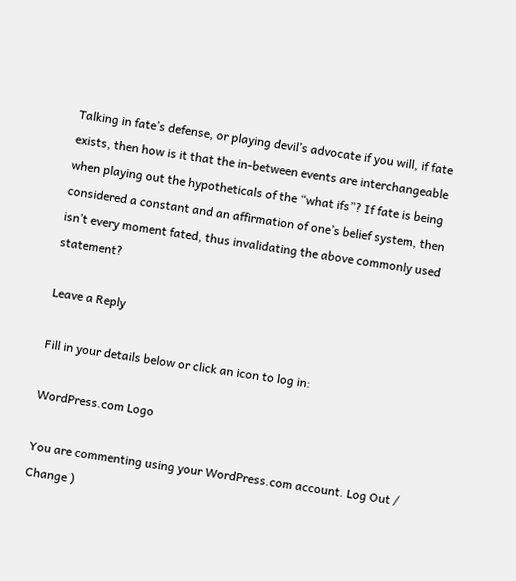Talking in fate’s defense, or playing devil’s advocate if you will, if fate exists, then how is it that the in-between events are interchangeable when playing out the hypotheticals of the “what ifs”? If fate is being considered a constant and an affirmation of one’s belief system, then isn’t every moment fated, thus invalidating the above commonly used statement?

Leave a Reply

Fill in your details below or click an icon to log in:

WordPress.com Logo

You are commenting using your WordPress.com account. Log Out /  Change )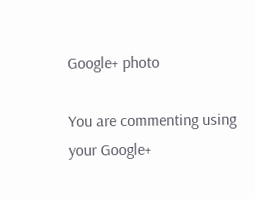Google+ photo

You are commenting using your Google+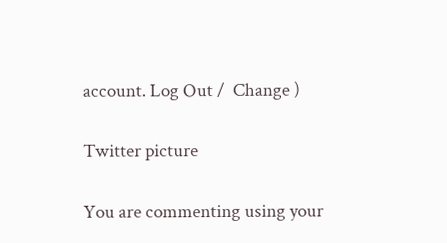account. Log Out /  Change )

Twitter picture

You are commenting using your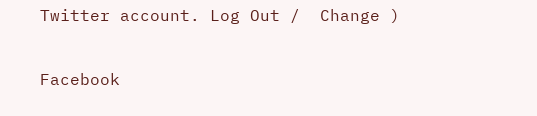Twitter account. Log Out /  Change )

Facebook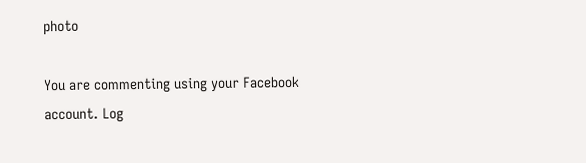photo

You are commenting using your Facebook account. Log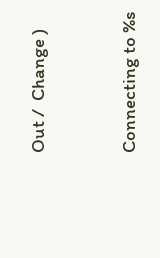Out /  Change )


Connecting to %s